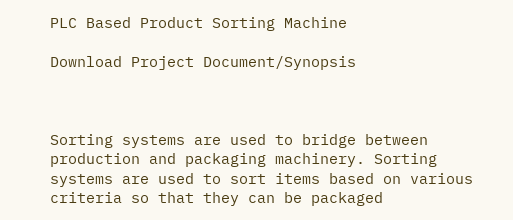PLC Based Product Sorting Machine

Download Project Document/Synopsis



Sorting systems are used to bridge between production and packaging machinery. Sorting systems are used to sort items based on various criteria so that they can be packaged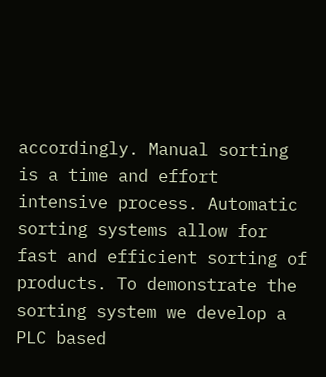accordingly. Manual sorting is a time and effort intensive process. Automatic sorting systems allow for fast and efficient sorting of products. To demonstrate the sorting system we develop a PLC based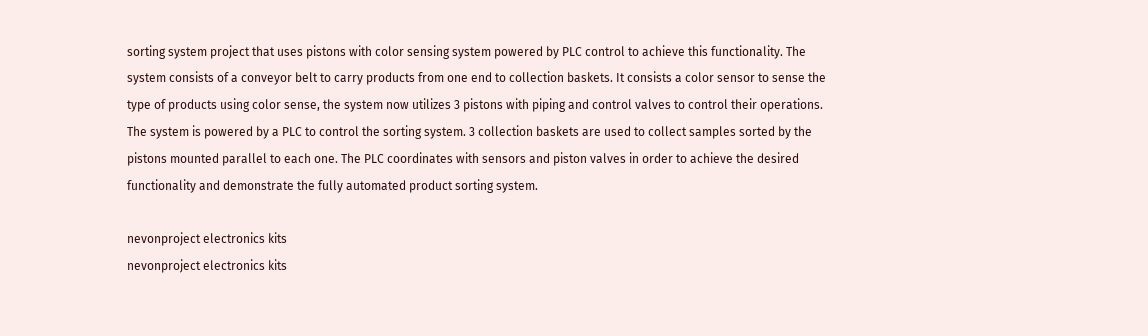sorting system project that uses pistons with color sensing system powered by PLC control to achieve this functionality. The system consists of a conveyor belt to carry products from one end to collection baskets. It consists a color sensor to sense the type of products using color sense, the system now utilizes 3 pistons with piping and control valves to control their operations. The system is powered by a PLC to control the sorting system. 3 collection baskets are used to collect samples sorted by the pistons mounted parallel to each one. The PLC coordinates with sensors and piston valves in order to achieve the desired functionality and demonstrate the fully automated product sorting system.

nevonproject electronics kits
nevonproject electronics kits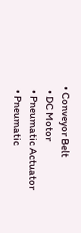• Conveyor Belt
  • DC Motor
  • Pneumatic Actuator
  • Pneumatic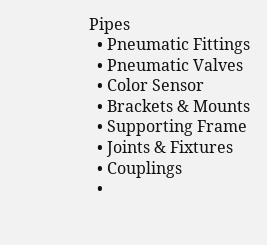Pipes
  • Pneumatic Fittings
  • Pneumatic Valves
  • Color Sensor
  • Brackets & Mounts
  • Supporting Frame
  • Joints & Fixtures
  • Couplings
  •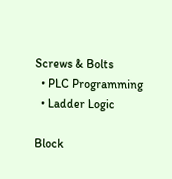Screws & Bolts
  • PLC Programming
  • Ladder Logic

Block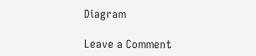Diagram

Leave a Comment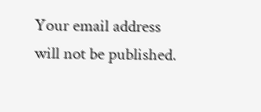Your email address will not be published.